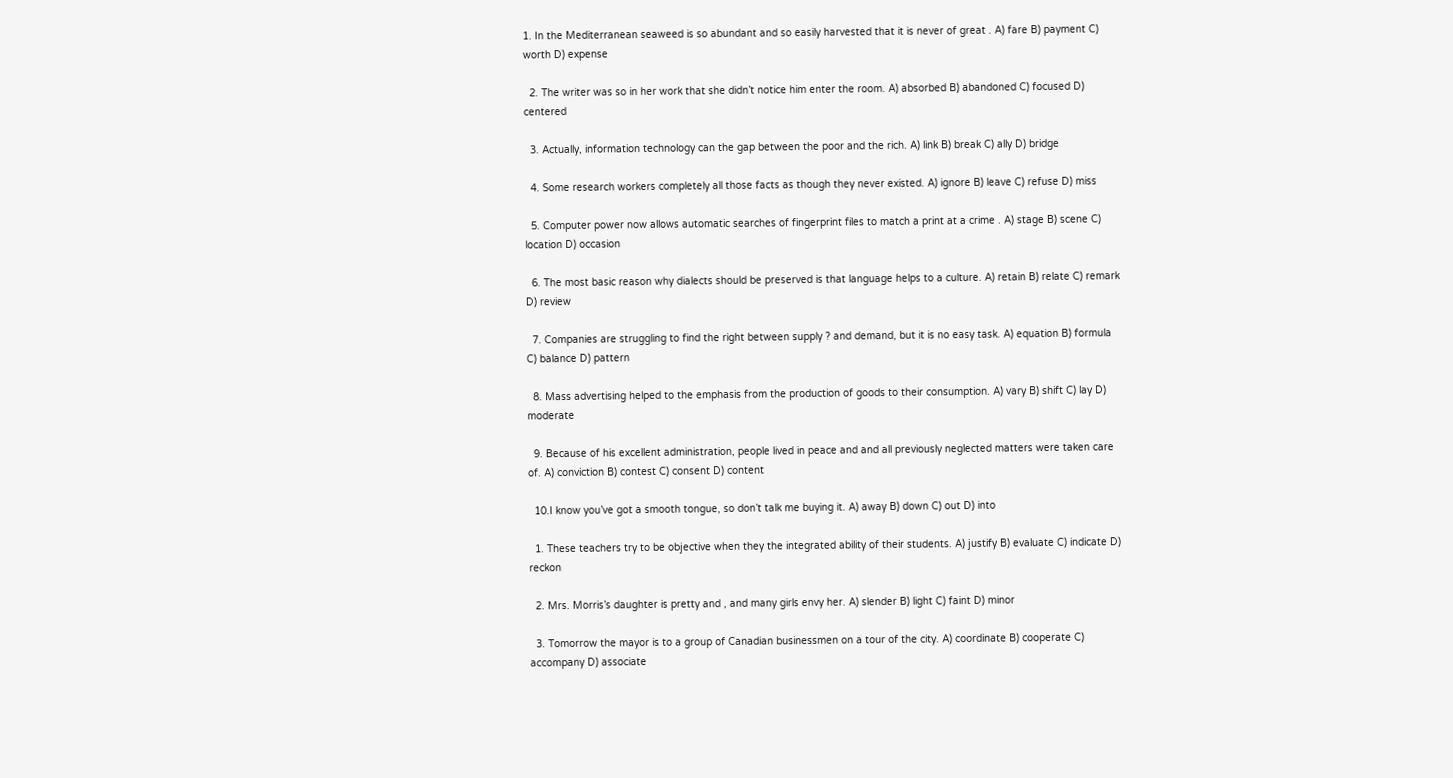1. In the Mediterranean seaweed is so abundant and so easily harvested that it is never of great . A) fare B) payment C) worth D) expense

  2. The writer was so in her work that she didn’t notice him enter the room. A) absorbed B) abandoned C) focused D) centered

  3. Actually, information technology can the gap between the poor and the rich. A) link B) break C) ally D) bridge

  4. Some research workers completely all those facts as though they never existed. A) ignore B) leave C) refuse D) miss

  5. Computer power now allows automatic searches of fingerprint files to match a print at a crime . A) stage B) scene C) location D) occasion

  6. The most basic reason why dialects should be preserved is that language helps to a culture. A) retain B) relate C) remark D) review

  7. Companies are struggling to find the right between supply ? and demand, but it is no easy task. A) equation B) formula C) balance D) pattern

  8. Mass advertising helped to the emphasis from the production of goods to their consumption. A) vary B) shift C) lay D) moderate

  9. Because of his excellent administration, people lived in peace and and all previously neglected matters were taken care of. A) conviction B) contest C) consent D) content

  10.I know you’ve got a smooth tongue, so don’t talk me buying it. A) away B) down C) out D) into

  1. These teachers try to be objective when they the integrated ability of their students. A) justify B) evaluate C) indicate D) reckon

  2. Mrs. Morris’s daughter is pretty and , and many girls envy her. A) slender B) light C) faint D) minor

  3. Tomorrow the mayor is to a group of Canadian businessmen on a tour of the city. A) coordinate B) cooperate C) accompany D) associate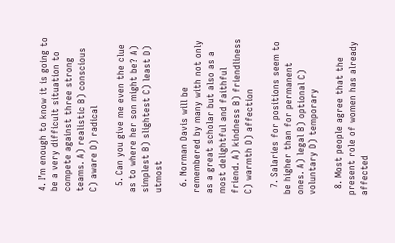4. I’m enough to know it is going to be a very difficult situation to compete against three strong teams. A) realistic B) conscious C) aware D) radical

  5. Can you give me even the clue as to where her son might be? A) simplest B) slightest C) least D) utmost

  6. Norman Davis will be remembered by many with not only as a great scholar but also as a most delightful and faithful friend. A) kindness B) friendliness C) warmth D) affection

  7. Salaries for positions seem to be higher than for permanent ones. A) legal B) optional C) voluntary D) temporary

  8. Most people agree that the present role of women has already affected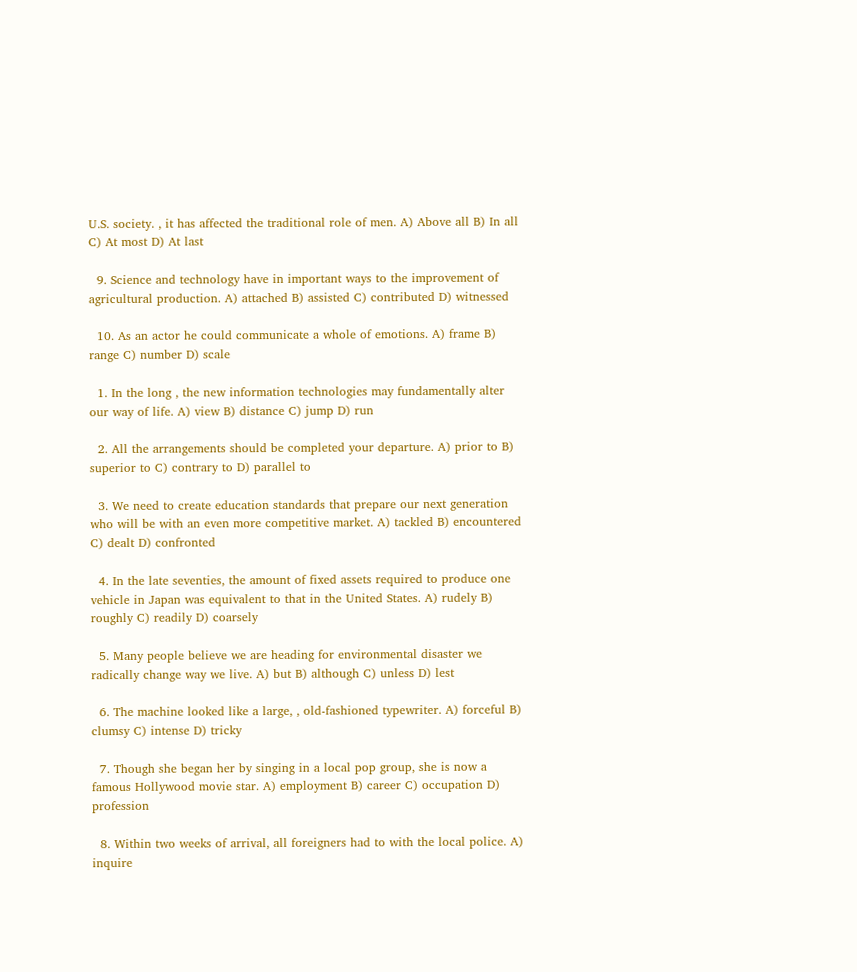U.S. society. , it has affected the traditional role of men. A) Above all B) In all C) At most D) At last

  9. Science and technology have in important ways to the improvement of agricultural production. A) attached B) assisted C) contributed D) witnessed

  10. As an actor he could communicate a whole of emotions. A) frame B) range C) number D) scale

  1. In the long , the new information technologies may fundamentally alter our way of life. A) view B) distance C) jump D) run

  2. All the arrangements should be completed your departure. A) prior to B) superior to C) contrary to D) parallel to

  3. We need to create education standards that prepare our next generation who will be with an even more competitive market. A) tackled B) encountered C) dealt D) confronted

  4. In the late seventies, the amount of fixed assets required to produce one vehicle in Japan was equivalent to that in the United States. A) rudely B) roughly C) readily D) coarsely

  5. Many people believe we are heading for environmental disaster we radically change way we live. A) but B) although C) unless D) lest

  6. The machine looked like a large, , old-fashioned typewriter. A) forceful B) clumsy C) intense D) tricky

  7. Though she began her by singing in a local pop group, she is now a famous Hollywood movie star. A) employment B) career C) occupation D) profession

  8. Within two weeks of arrival, all foreigners had to with the local police. A) inquire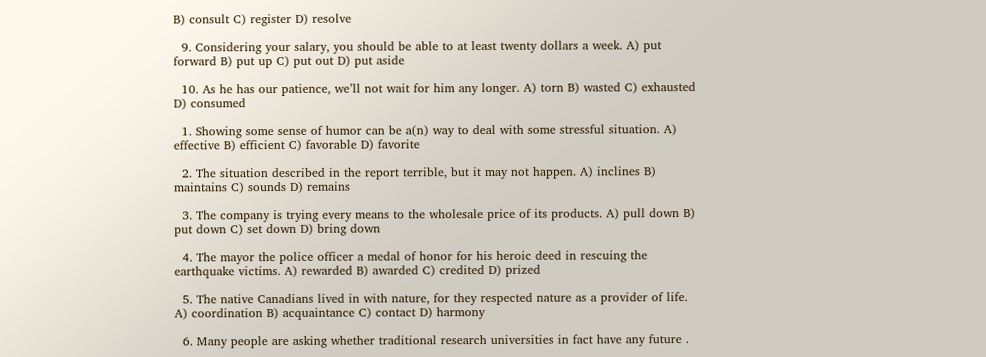B) consult C) register D) resolve

  9. Considering your salary, you should be able to at least twenty dollars a week. A) put forward B) put up C) put out D) put aside

  10. As he has our patience, we’ll not wait for him any longer. A) torn B) wasted C) exhausted D) consumed

  1. Showing some sense of humor can be a(n) way to deal with some stressful situation. A) effective B) efficient C) favorable D) favorite

  2. The situation described in the report terrible, but it may not happen. A) inclines B) maintains C) sounds D) remains

  3. The company is trying every means to the wholesale price of its products. A) pull down B) put down C) set down D) bring down

  4. The mayor the police officer a medal of honor for his heroic deed in rescuing the earthquake victims. A) rewarded B) awarded C) credited D) prized

  5. The native Canadians lived in with nature, for they respected nature as a provider of life. A) coordination B) acquaintance C) contact D) harmony

  6. Many people are asking whether traditional research universities in fact have any future .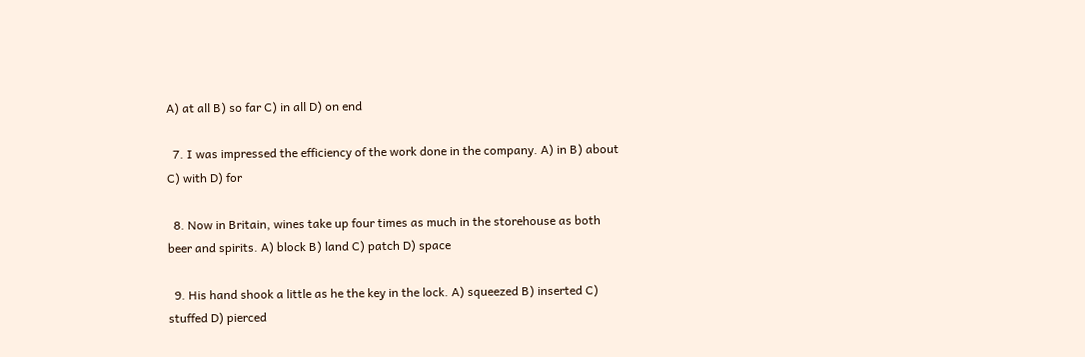A) at all B) so far C) in all D) on end

  7. I was impressed the efficiency of the work done in the company. A) in B) about C) with D) for

  8. Now in Britain, wines take up four times as much in the storehouse as both beer and spirits. A) block B) land C) patch D) space

  9. His hand shook a little as he the key in the lock. A) squeezed B) inserted C) stuffed D) pierced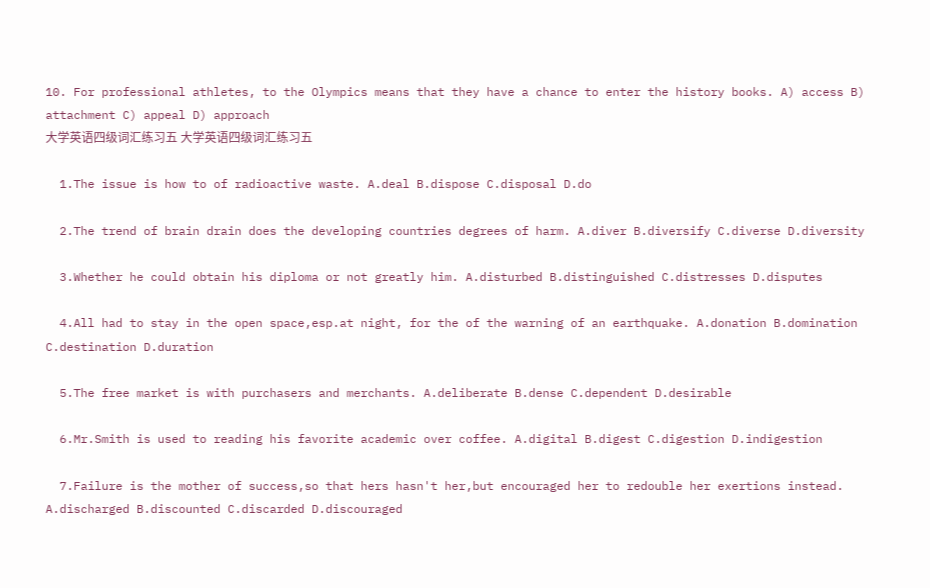10. For professional athletes, to the Olympics means that they have a chance to enter the history books. A) access B) attachment C) appeal D) approach
大学英语四级词汇练习五 大学英语四级词汇练习五

  1.The issue is how to of radioactive waste. A.deal B.dispose C.disposal D.do

  2.The trend of brain drain does the developing countries degrees of harm. A.diver B.diversify C.diverse D.diversity

  3.Whether he could obtain his diploma or not greatly him. A.disturbed B.distinguished C.distresses D.disputes

  4.All had to stay in the open space,esp.at night, for the of the warning of an earthquake. A.donation B.domination C.destination D.duration

  5.The free market is with purchasers and merchants. A.deliberate B.dense C.dependent D.desirable

  6.Mr.Smith is used to reading his favorite academic over coffee. A.digital B.digest C.digestion D.indigestion

  7.Failure is the mother of success,so that hers hasn't her,but encouraged her to redouble her exertions instead. A.discharged B.discounted C.discarded D.discouraged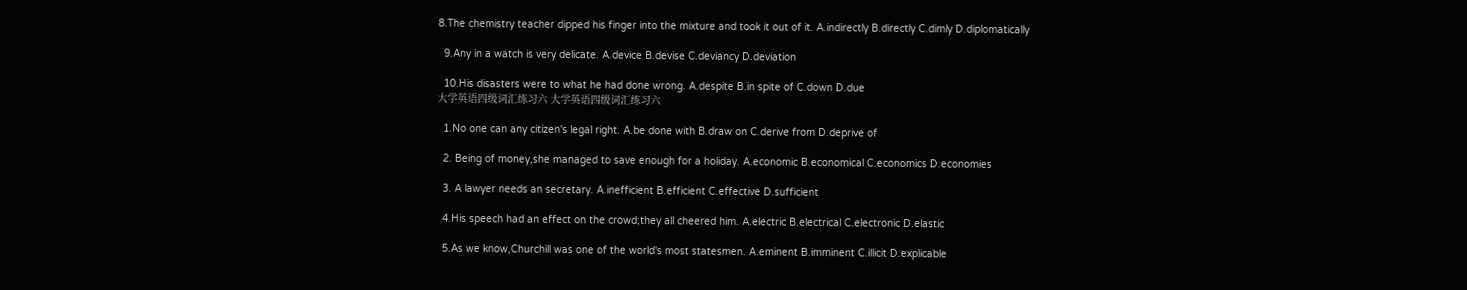8.The chemistry teacher dipped his finger into the mixture and took it out of it. A.indirectly B.directly C.dimly D.diplomatically

  9.Any in a watch is very delicate. A.device B.devise C.deviancy D.deviation

  10.His disasters were to what he had done wrong. A.despite B.in spite of C.down D.due
大学英语四级词汇练习六 大学英语四级词汇练习六

  1.No one can any citizen's legal right. A.be done with B.draw on C.derive from D.deprive of

  2. Being of money,she managed to save enough for a holiday. A.economic B.economical C.economics D.economies

  3. A lawyer needs an secretary. A.inefficient B.efficient C.effective D.sufficient

  4.His speech had an effect on the crowd;they all cheered him. A.electric B.electrical C.electronic D.elastic

  5.As we know,Churchill was one of the world's most statesmen. A.eminent B.imminent C.illicit D.explicable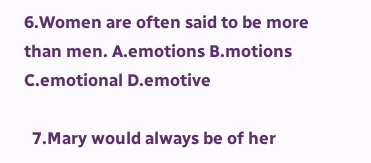6.Women are often said to be more than men. A.emotions B.motions C.emotional D.emotive

  7.Mary would always be of her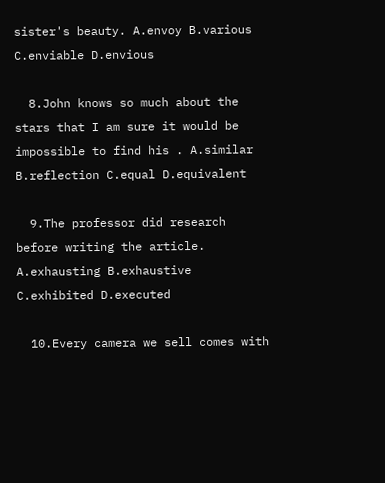sister's beauty. A.envoy B.various C.enviable D.envious

  8.John knows so much about the stars that I am sure it would be impossible to find his . A.similar B.reflection C.equal D.equivalent

  9.The professor did research before writing the article. A.exhausting B.exhaustive C.exhibited D.executed

  10.Every camera we sell comes with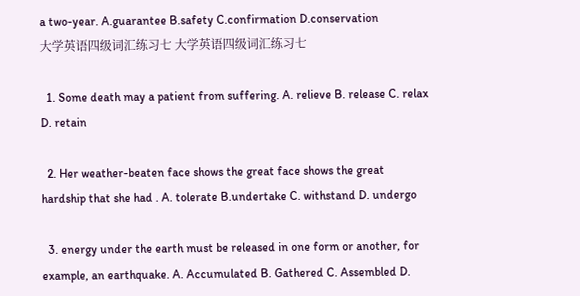a two-year. A.guarantee B.safety C.confirmation D.conservation
大学英语四级词汇练习七 大学英语四级词汇练习七

  1. Some death may a patient from suffering. A. relieve B. release C. relax D. retain

  2. Her weather-beaten face shows the great face shows the great hardship that she had . A. tolerate B.undertake C. withstand D. undergo

  3. energy under the earth must be released in one form or another, for example, an earthquake. A. Accumulated B. Gathered C. Assembled D.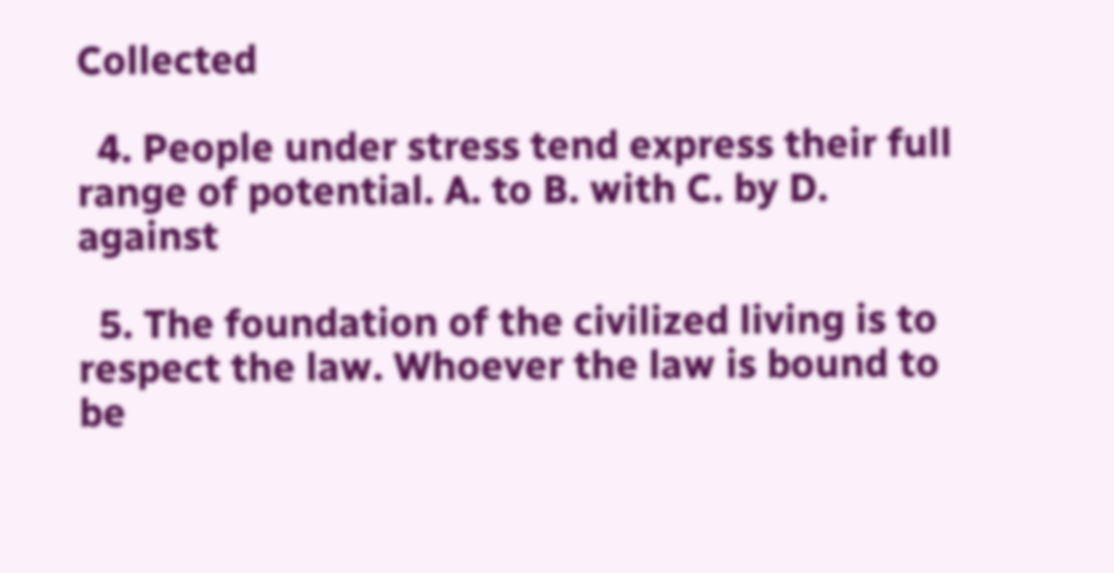Collected

  4. People under stress tend express their full range of potential. A. to B. with C. by D. against

  5. The foundation of the civilized living is to respect the law. Whoever the law is bound to be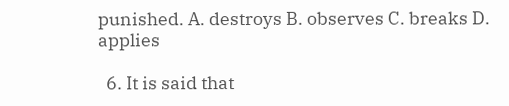punished. A. destroys B. observes C. breaks D. applies

  6. It is said that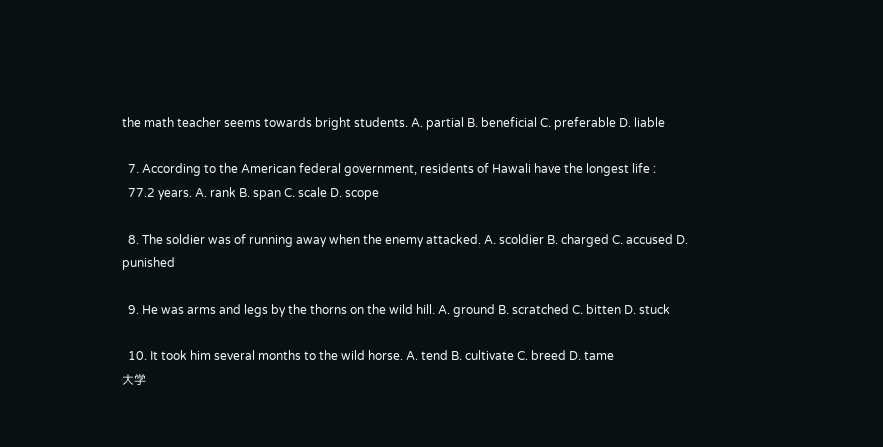the math teacher seems towards bright students. A. partial B. beneficial C. preferable D. liable

  7. According to the American federal government, residents of Hawali have the longest life :
  77.2 years. A. rank B. span C. scale D. scope

  8. The soldier was of running away when the enemy attacked. A. scoldier B. charged C. accused D. punished

  9. He was arms and legs by the thorns on the wild hill. A. ground B. scratched C. bitten D. stuck

  10. It took him several months to the wild horse. A. tend B. cultivate C. breed D. tame
大学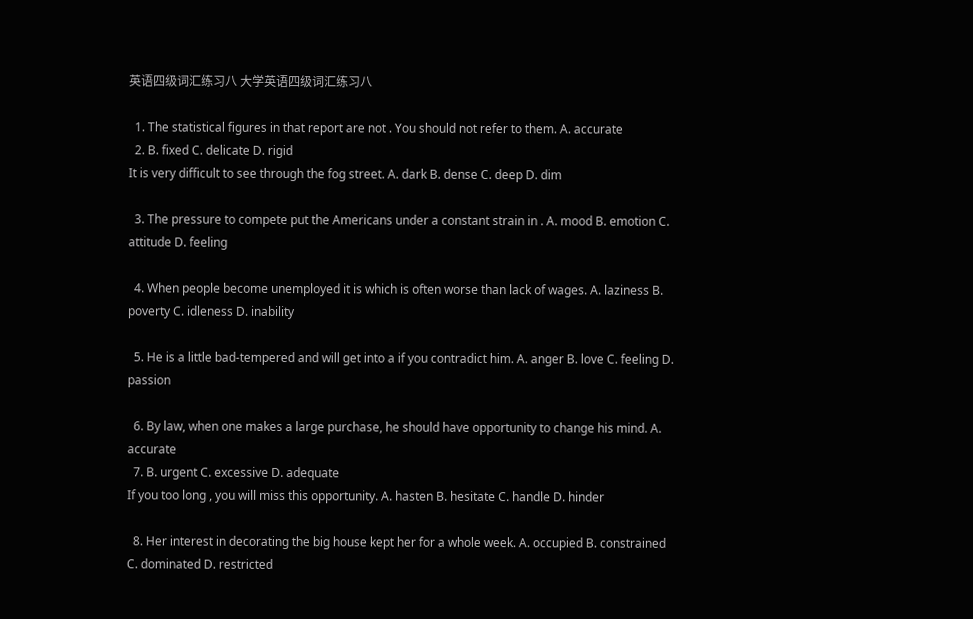英语四级词汇练习八 大学英语四级词汇练习八

  1. The statistical figures in that report are not . You should not refer to them. A. accurate
  2. B. fixed C. delicate D. rigid
It is very difficult to see through the fog street. A. dark B. dense C. deep D. dim

  3. The pressure to compete put the Americans under a constant strain in . A. mood B. emotion C. attitude D. feeling

  4. When people become unemployed it is which is often worse than lack of wages. A. laziness B. poverty C. idleness D. inability

  5. He is a little bad-tempered and will get into a if you contradict him. A. anger B. love C. feeling D. passion

  6. By law, when one makes a large purchase, he should have opportunity to change his mind. A. accurate
  7. B. urgent C. excessive D. adequate
If you too long , you will miss this opportunity. A. hasten B. hesitate C. handle D. hinder

  8. Her interest in decorating the big house kept her for a whole week. A. occupied B. constrained C. dominated D. restricted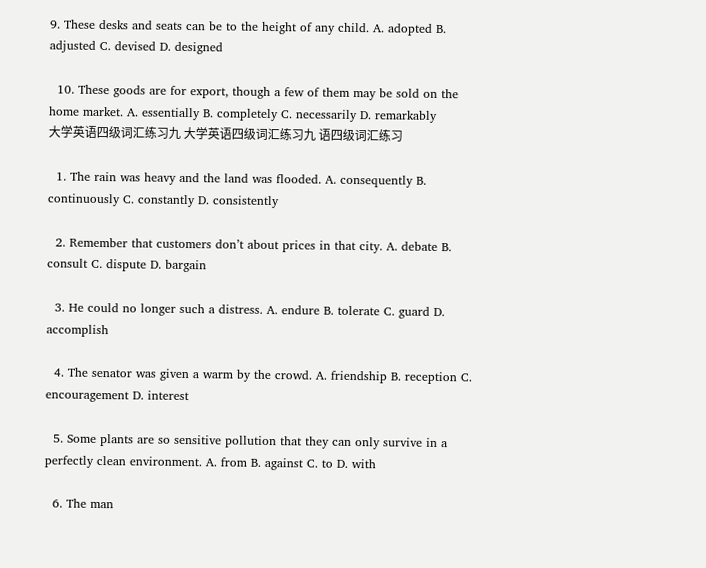9. These desks and seats can be to the height of any child. A. adopted B. adjusted C. devised D. designed

  10. These goods are for export, though a few of them may be sold on the home market. A. essentially B. completely C. necessarily D. remarkably
大学英语四级词汇练习九 大学英语四级词汇练习九 语四级词汇练习

  1. The rain was heavy and the land was flooded. A. consequently B. continuously C. constantly D. consistently

  2. Remember that customers don’t about prices in that city. A. debate B. consult C. dispute D. bargain

  3. He could no longer such a distress. A. endure B. tolerate C. guard D. accomplish

  4. The senator was given a warm by the crowd. A. friendship B. reception C. encouragement D. interest

  5. Some plants are so sensitive pollution that they can only survive in a perfectly clean environment. A. from B. against C. to D. with

  6. The man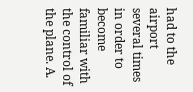had to the airport several times in order to become familiar with the control of the plane. A.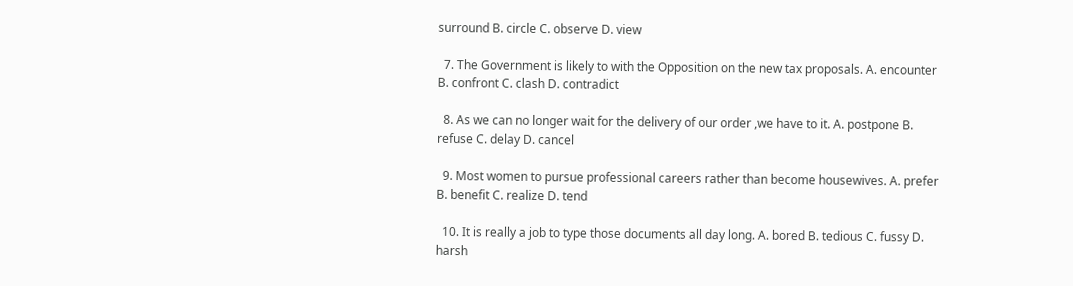surround B. circle C. observe D. view

  7. The Government is likely to with the Opposition on the new tax proposals. A. encounter B. confront C. clash D. contradict

  8. As we can no longer wait for the delivery of our order ,we have to it. A. postpone B. refuse C. delay D. cancel

  9. Most women to pursue professional careers rather than become housewives. A. prefer B. benefit C. realize D. tend

  10. It is really a job to type those documents all day long. A. bored B. tedious C. fussy D. harsh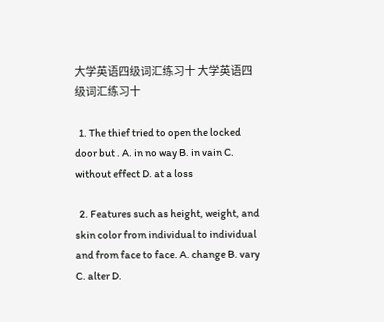大学英语四级词汇练习十 大学英语四级词汇练习十

  1. The thief tried to open the locked door but . A. in no way B. in vain C. without effect D. at a loss

  2. Features such as height, weight, and skin color from individual to individual and from face to face. A. change B. vary C. alter D.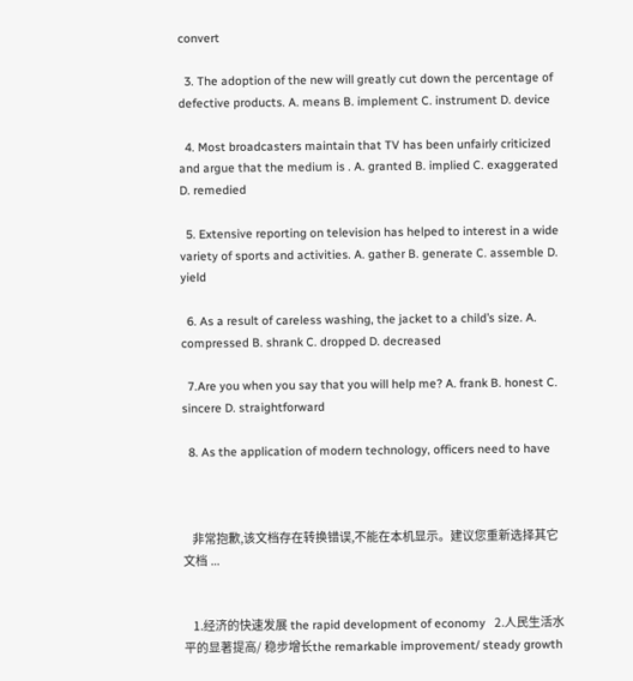convert

  3. The adoption of the new will greatly cut down the percentage of defective products. A. means B. implement C. instrument D. device

  4. Most broadcasters maintain that TV has been unfairly criticized and argue that the medium is . A. granted B. implied C. exaggerated D. remedied

  5. Extensive reporting on television has helped to interest in a wide variety of sports and activities. A. gather B. generate C. assemble D. yield

  6. As a result of careless washing, the jacket to a child’s size. A. compressed B. shrank C. dropped D. decreased

  7.Are you when you say that you will help me? A. frank B. honest C. sincere D. straightforward

  8. As the application of modern technology, officers need to have



   非常抱歉,该文档存在转换错误,不能在本机显示。建议您重新选择其它文档 ...


   1.经济的快速发展 the rapid development of economy   2.人民生活水平的显著提高/ 稳步增长the remarkable improvement/ steady growth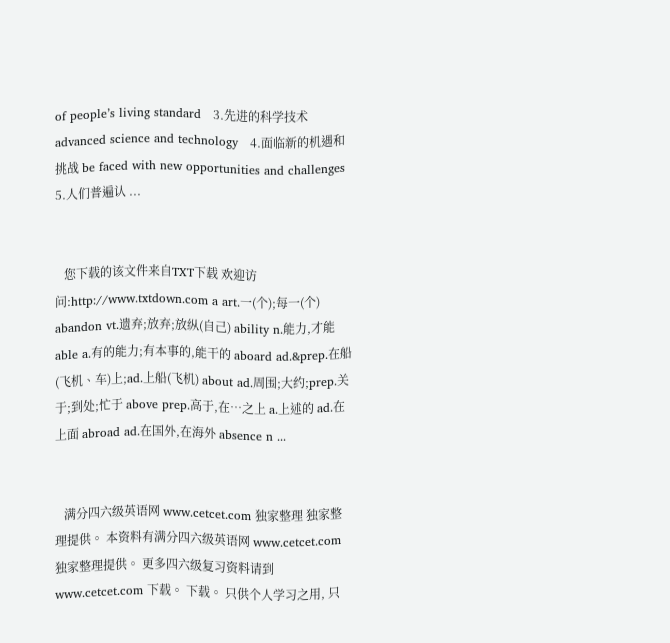of people’s living standard   3.先进的科学技术 advanced science and technology   4.面临新的机遇和挑战 be faced with new opportunities and challenges   5.人们普遍认 ...


   您下载的该文件来自TXT下载 欢迎访问:http://www.txtdown.com a art.一(个);每一(个) abandon vt.遗弃;放弃;放纵(自己) ability n.能力,才能 able a.有的能力;有本事的,能干的 aboard ad.&prep.在船(飞机、车)上;ad.上船(飞机) about ad.周围;大约;prep.关于;到处;忙于 above prep.高于,在…之上 a.上述的 ad.在上面 abroad ad.在国外,在海外 absence n ...


   满分四六级英语网 www.cetcet.com 独家整理 独家整理提供。 本资料有满分四六级英语网 www.cetcet.com 独家整理提供。 更多四六级复习资料请到 www.cetcet.com 下载。 下载。 只供个人学习之用, 只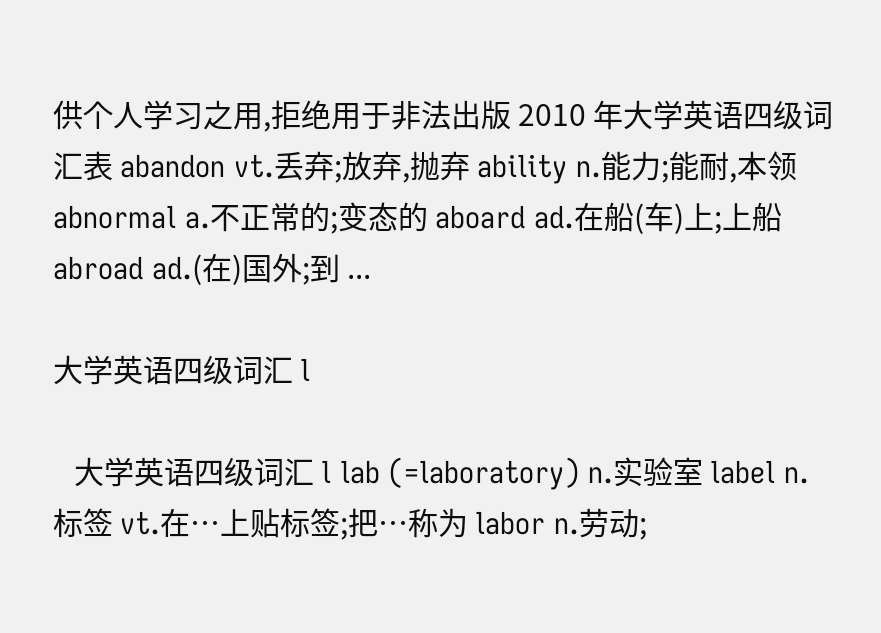供个人学习之用,拒绝用于非法出版 2010 年大学英语四级词汇表 abandon vt.丢弃;放弃,抛弃 ability n.能力;能耐,本领 abnormal a.不正常的;变态的 aboard ad.在船(车)上;上船 abroad ad.(在)国外;到 ...

大学英语四级词汇 l

   大学英语四级词汇 l lab (=laboratory) n.实验室 label n.标签 vt.在…上贴标签;把…称为 labor n.劳动;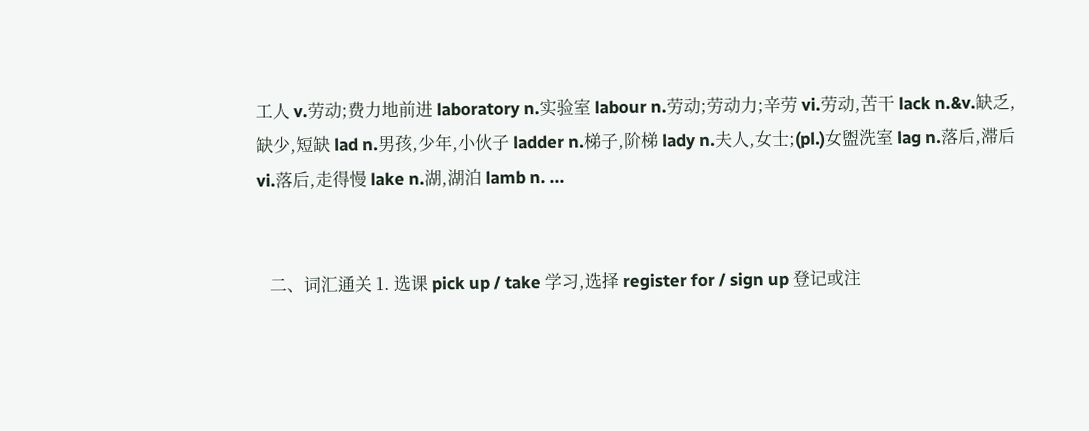工人 v.劳动;费力地前进 laboratory n.实验室 labour n.劳动;劳动力;辛劳 vi.劳动,苦干 lack n.&v.缺乏,缺少,短缺 lad n.男孩,少年,小伙子 ladder n.梯子,阶梯 lady n.夫人,女士;(pl.)女盥洗室 lag n.落后,滞后 vi.落后,走得慢 lake n.湖,湖泊 lamb n. ...


   二、词汇通关 1. 选课 pick up / take 学习,选择 register for / sign up 登记或注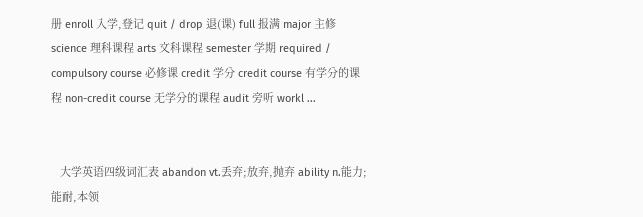册 enroll 入学,登记 quit / drop 退(课) full 报满 major 主修 science 理科课程 arts 文科课程 semester 学期 required / compulsory course 必修课 credit 学分 credit course 有学分的课程 non-credit course 无学分的课程 audit 旁听 workl ...


   大学英语四级词汇表 abandon vt.丢弃;放弃,抛弃 ability n.能力;能耐,本领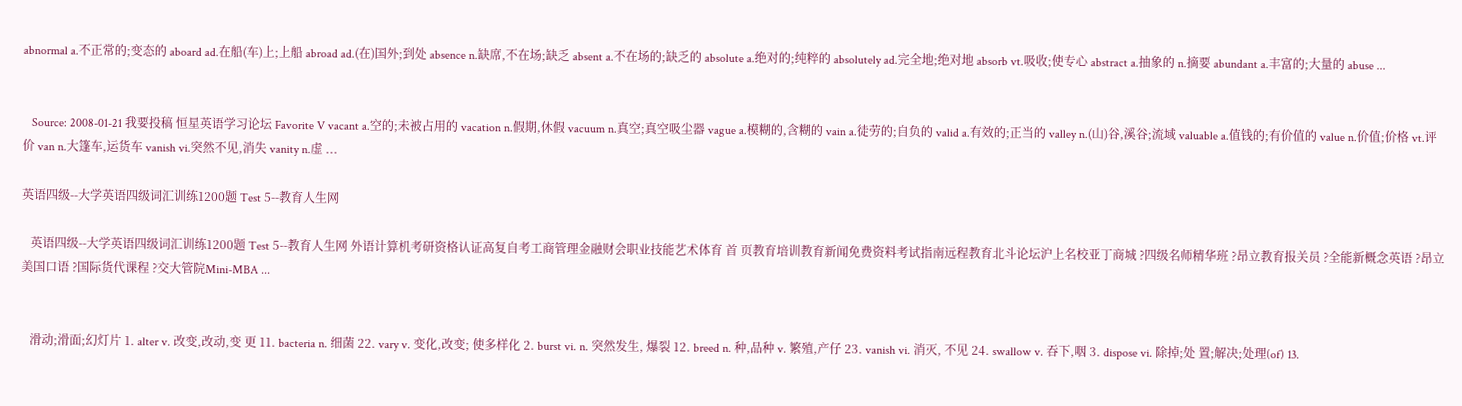abnormal a.不正常的;变态的 aboard ad.在船(车)上;上船 abroad ad.(在)国外;到处 absence n.缺席,不在场;缺乏 absent a.不在场的;缺乏的 absolute a.绝对的;纯粹的 absolutely ad.完全地;绝对地 absorb vt.吸收;使专心 abstract a.抽象的 n.摘要 abundant a.丰富的;大量的 abuse ...


   Source: 2008-01-21 我要投稿 恒星英语学习论坛 Favorite V vacant a.空的;未被占用的 vacation n.假期,休假 vacuum n.真空;真空吸尘器 vague a.模糊的,含糊的 vain a.徒劳的;自负的 valid a.有效的;正当的 valley n.(山)谷,溪谷;流域 valuable a.值钱的;有价值的 value n.价值;价格 vt.评价 van n.大篷车,运货车 vanish vi.突然不见,消失 vanity n.虚 ...

英语四级--大学英语四级词汇训练1200题 Test 5--教育人生网

   英语四级--大学英语四级词汇训练1200题 Test 5--教育人生网 外语计算机考研资格认证高复自考工商管理金融财会职业技能艺术体育 首 页教育培训教育新闻免费资料考试指南远程教育北斗论坛沪上名校亚丁商城 ?四级名师精华班 ?昂立教育报关员 ?全能新概念英语 ?昂立美国口语 ?国际货代课程 ?交大管院Mini-MBA ...


   滑动;滑面;幻灯片 1. alter v. 改变,改动,变 更 11. bacteria n. 细菌 22. vary v. 变化,改变; 使多样化 2. burst vi. n. 突然发生, 爆裂 12. breed n. 种,品种 v. 繁殖,产仔 23. vanish vi. 消灭, 不见 24. swallow v. 吞下,咽 3. dispose vi. 除掉;处 置;解决;处理(of) 13.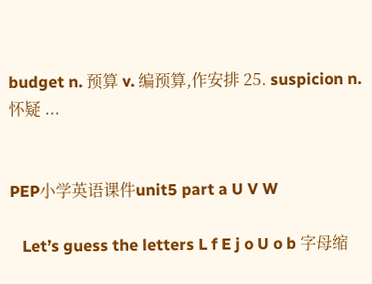budget n. 预算 v. 编预算,作安排 25. suspicion n. 怀疑 ...


PEP小学英语课件unit5 part a U V W

   Let’s guess the letters L f E j o U o b 字母缩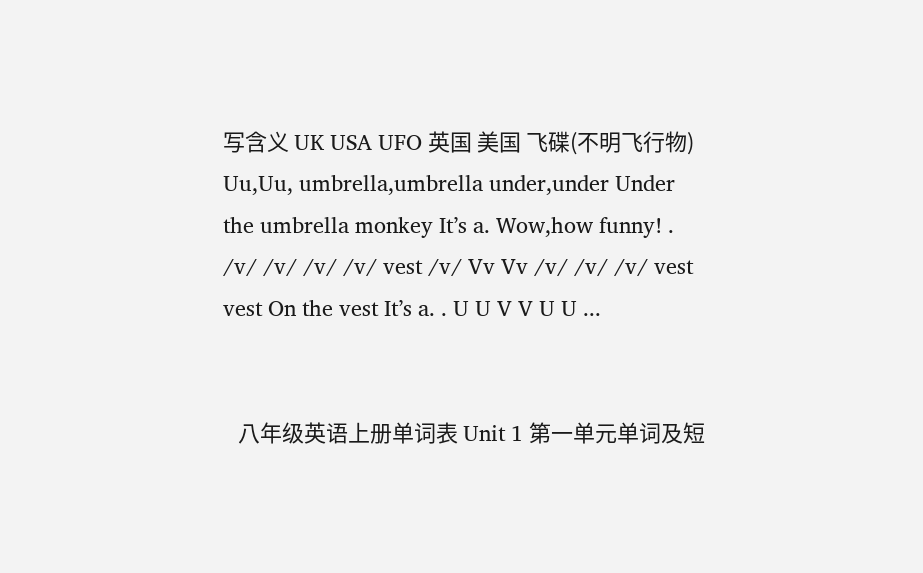写含义 UK USA UFO 英国 美国 飞碟(不明飞行物) Uu,Uu, umbrella,umbrella under,under Under the umbrella monkey It’s a. Wow,how funny! . /v/ /v/ /v/ /v/ vest /v/ Vv Vv /v/ /v/ /v/ vest vest On the vest It’s a. . U U V V U U ...


   八年级英语上册单词表 Unit 1 第一单元单词及短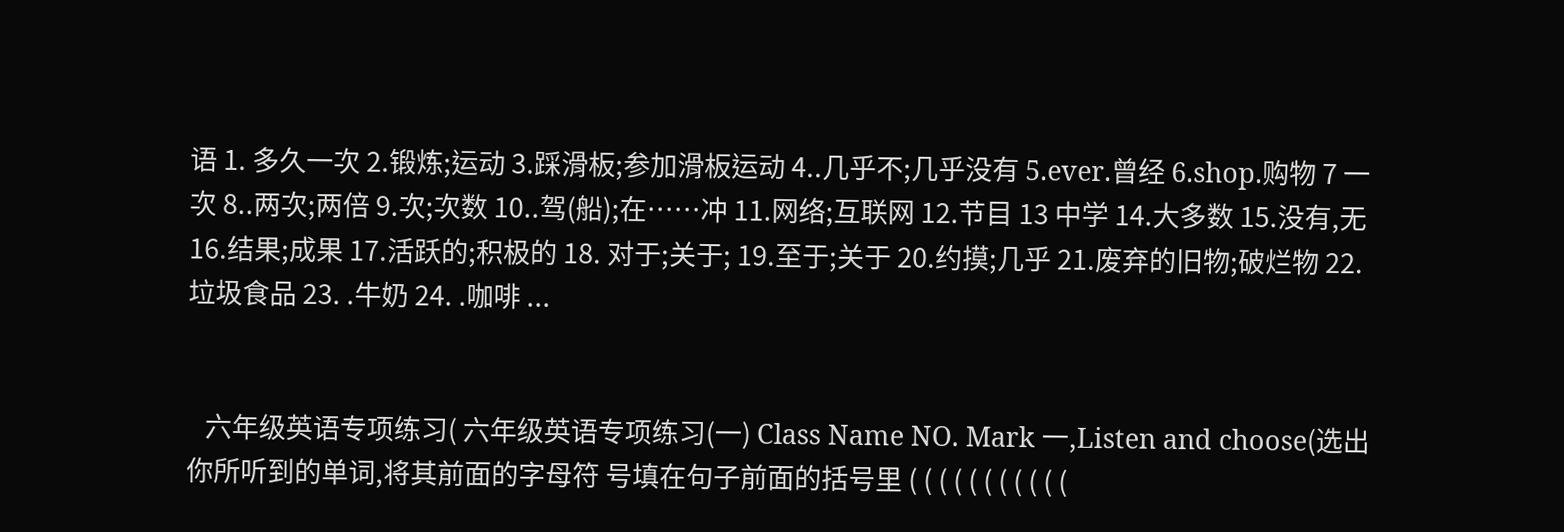语 1. 多久一次 2.锻炼;运动 3.踩滑板;参加滑板运动 4..几乎不;几乎没有 5.ever.曾经 6.shop.购物 7 一次 8..两次;两倍 9.次;次数 10..驾(船);在……冲 11.网络;互联网 12.节目 13 中学 14.大多数 15.没有,无 16.结果;成果 17.活跃的;积极的 18. 对于;关于; 19.至于;关于 20.约摸;几乎 21.废弃的旧物;破烂物 22. 垃圾食品 23. .牛奶 24. .咖啡 ...


   六年级英语专项练习( 六年级英语专项练习(一) Class Name NO. Mark 一,Listen and choose(选出你所听到的单词,将其前面的字母符 号填在句子前面的括号里 ( ( ( ( ( ( ( ( ( ( (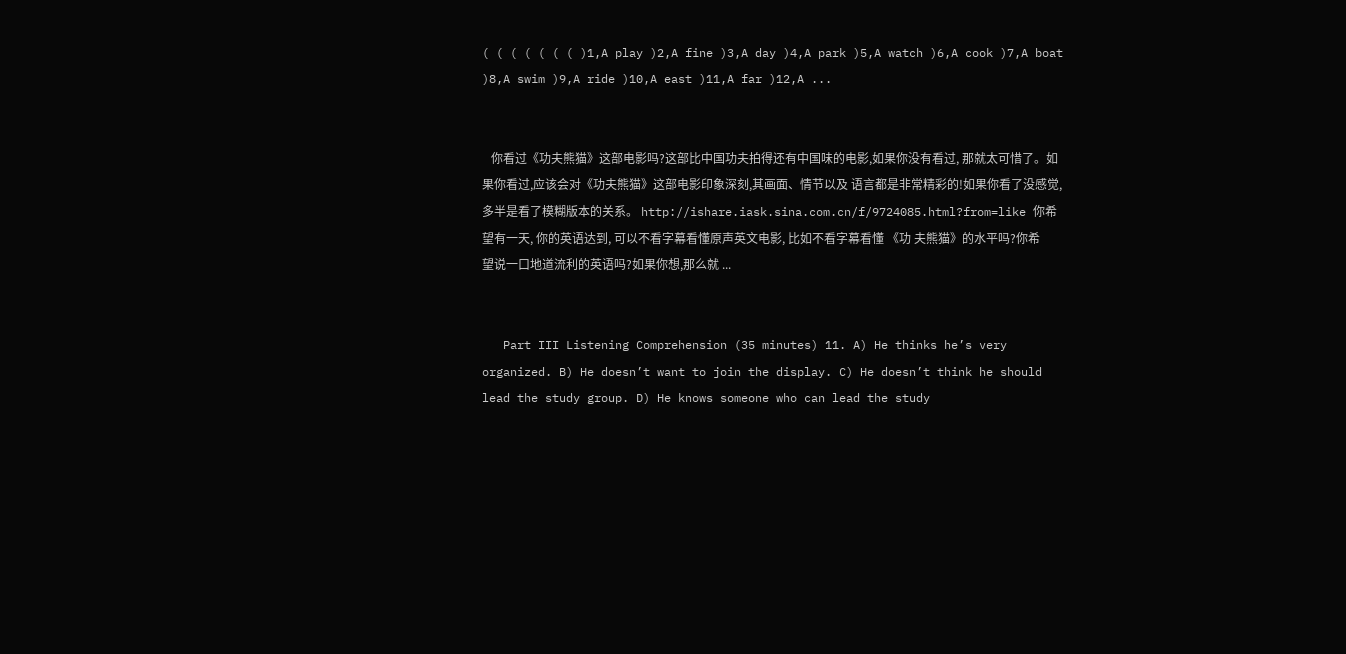( ( ( ( ( ( ( )1,A play )2,A fine )3,A day )4,A park )5,A watch )6,A cook )7,A boat )8,A swim )9,A ride )10,A east )11,A far )12,A ...


   你看过《功夫熊猫》这部电影吗?这部比中国功夫拍得还有中国味的电影,如果你没有看过, 那就太可惜了。如果你看过,应该会对《功夫熊猫》这部电影印象深刻,其画面、情节以及 语言都是非常精彩的!如果你看了没感觉,多半是看了模糊版本的关系。 http://ishare.iask.sina.com.cn/f/9724085.html?from=like 你希望有一天, 你的英语达到, 可以不看字幕看懂原声英文电影, 比如不看字幕看懂 《功 夫熊猫》的水平吗?你希望说一口地道流利的英语吗?如果你想,那么就 ...


   Part III Listening Comprehension (35 minutes) 11. A) He thinks he’s very organized. B) He doesn’t want to join the display. C) He doesn’t think he should lead the study group. D) He knows someone who can lead the study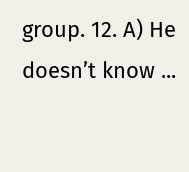group. 12. A) He doesn’t know ...